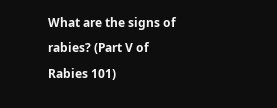What are the signs of rabies? (Part V of Rabies 101)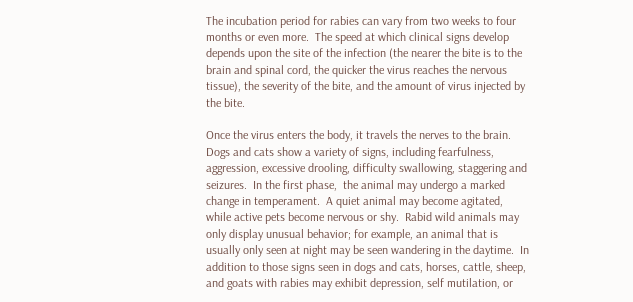The incubation period for rabies can vary from two weeks to four months or even more.  The speed at which clinical signs develop depends upon the site of the infection (the nearer the bite is to the brain and spinal cord, the quicker the virus reaches the nervous tissue), the severity of the bite, and the amount of virus injected by the bite.

Once the virus enters the body, it travels the nerves to the brain.  Dogs and cats show a variety of signs, including fearfulness, aggression, excessive drooling, difficulty swallowing, staggering and seizures.  In the first phase,  the animal may undergo a marked change in temperament.  A quiet animal may become agitated, while active pets become nervous or shy.  Rabid wild animals may only display unusual behavior; for example, an animal that is usually only seen at night may be seen wandering in the daytime.  In addition to those signs seen in dogs and cats, horses, cattle, sheep, and goats with rabies may exhibit depression, self mutilation, or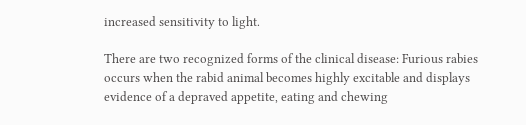increased sensitivity to light.

There are two recognized forms of the clinical disease: Furious rabies occurs when the rabid animal becomes highly excitable and displays evidence of a depraved appetite, eating and chewing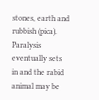stones, earth and rubbish (pica).  Paralysis eventually sets in and the rabid animal may be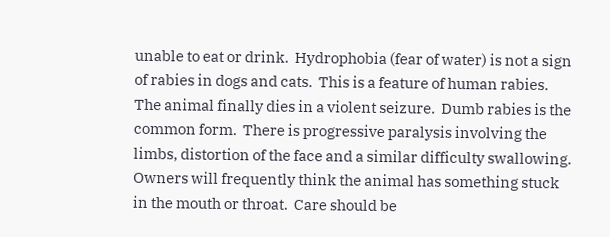unable to eat or drink.  Hydrophobia (fear of water) is not a sign of rabies in dogs and cats.  This is a feature of human rabies.  The animal finally dies in a violent seizure.  Dumb rabies is the common form.  There is progressive paralysis involving the limbs, distortion of the face and a similar difficulty swallowing.  Owners will frequently think the animal has something stuck in the mouth or throat.  Care should be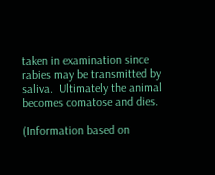taken in examination since rabies may be transmitted by saliva.  Ultimately the animal becomes comatose and dies.

(Information based on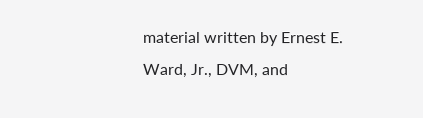material written by Ernest E. Ward, Jr., DVM, and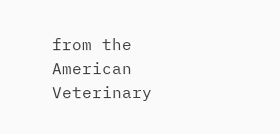from the American Veterinary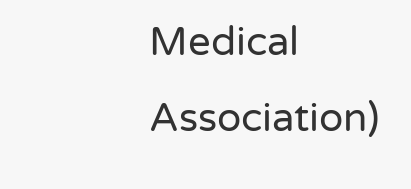Medical Association)